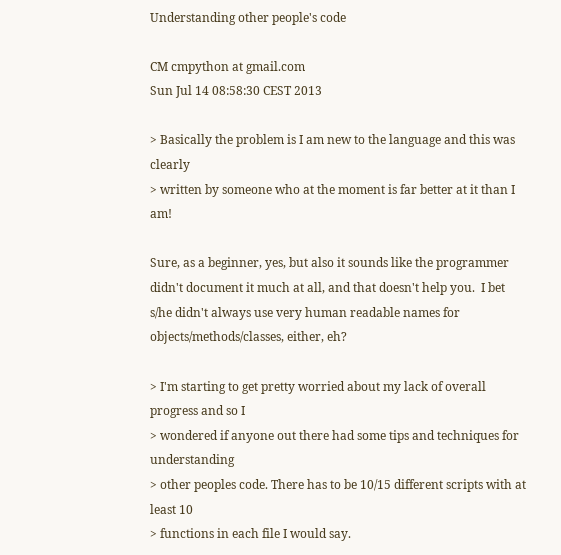Understanding other people's code

CM cmpython at gmail.com
Sun Jul 14 08:58:30 CEST 2013

> Basically the problem is I am new to the language and this was clearly
> written by someone who at the moment is far better at it than I am!

Sure, as a beginner, yes, but also it sounds like the programmer didn't document it much at all, and that doesn't help you.  I bet s/he didn't always use very human readable names for objects/methods/classes, either, eh?

> I'm starting to get pretty worried about my lack of overall progress and so I
> wondered if anyone out there had some tips and techniques for understanding
> other peoples code. There has to be 10/15 different scripts with at least 10
> functions in each file I would say.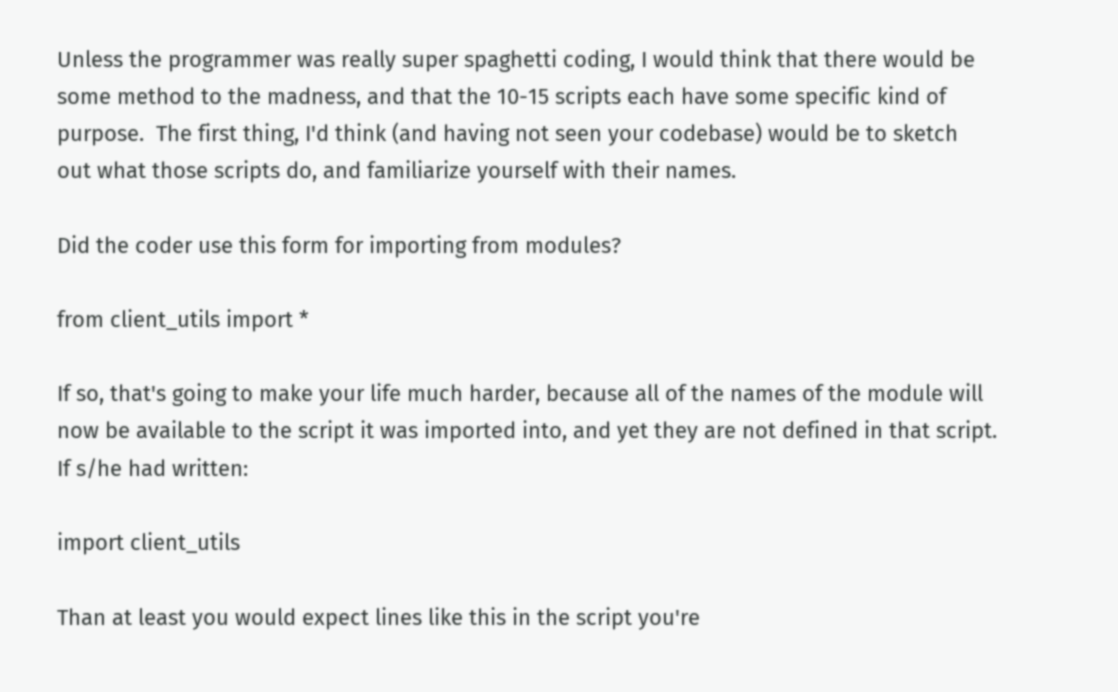Unless the programmer was really super spaghetti coding, I would think that there would be some method to the madness, and that the 10-15 scripts each have some specific kind of purpose.  The first thing, I'd think (and having not seen your codebase) would be to sketch out what those scripts do, and familiarize yourself with their names.

Did the coder use this form for importing from modules?

from client_utils import *

If so, that's going to make your life much harder, because all of the names of the module will now be available to the script it was imported into, and yet they are not defined in that script.  If s/he had written:

import client_utils

Than at least you would expect lines like this in the script you're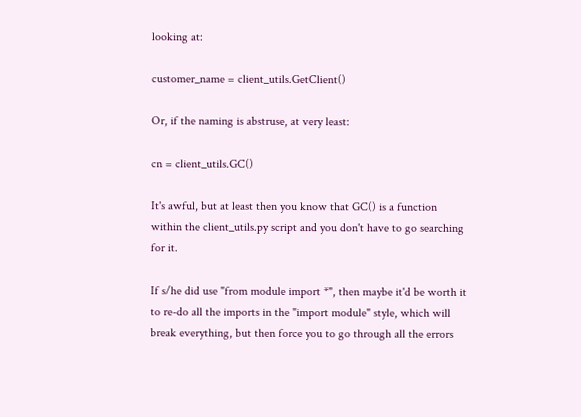looking at:

customer_name = client_utils.GetClient()

Or, if the naming is abstruse, at very least:

cn = client_utils.GC()

It's awful, but at least then you know that GC() is a function within the client_utils.py script and you don't have to go searching for it.

If s/he did use "from module import *", then maybe it'd be worth it to re-do all the imports in the "import module" style, which will break everything, but then force you to go through all the errors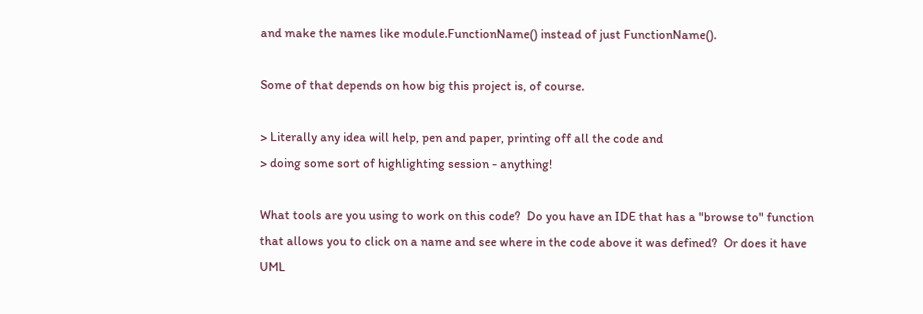and make the names like module.FunctionName() instead of just FunctionName().

Some of that depends on how big this project is, of course.

> Literally any idea will help, pen and paper, printing off all the code and
> doing some sort of highlighting session - anything!

What tools are you using to work on this code?  Do you have an IDE that has a "browse to" function that allows you to click on a name and see where in the code above it was defined?  Or does it have UML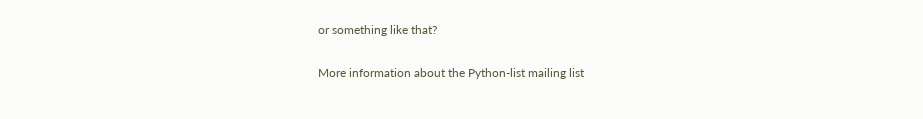or something like that?

More information about the Python-list mailing list